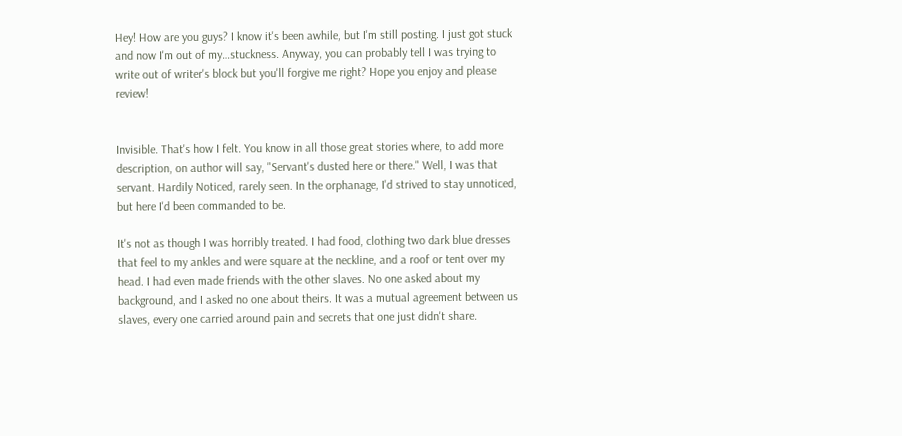Hey! How are you guys? I know it's been awhile, but I'm still posting. I just got stuck and now I'm out of my…stuckness. Anyway, you can probably tell I was trying to write out of writer's block but you'll forgive me right? Hope you enjoy and please review!


Invisible. That's how I felt. You know in all those great stories where, to add more description, on author will say, "Servant's dusted here or there." Well, I was that servant. Hardily Noticed, rarely seen. In the orphanage, I'd strived to stay unnoticed, but here I'd been commanded to be.

It's not as though I was horribly treated. I had food, clothing two dark blue dresses that feel to my ankles and were square at the neckline, and a roof or tent over my head. I had even made friends with the other slaves. No one asked about my background, and I asked no one about theirs. It was a mutual agreement between us slaves, every one carried around pain and secrets that one just didn't share.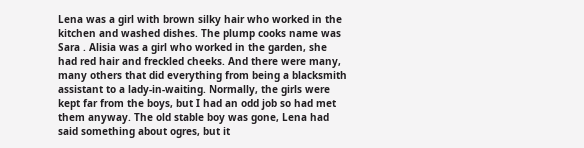Lena was a girl with brown silky hair who worked in the kitchen and washed dishes. The plump cooks name was Sara . Alisia was a girl who worked in the garden, she had red hair and freckled cheeks. And there were many, many others that did everything from being a blacksmith assistant to a lady-in-waiting. Normally, the girls were kept far from the boys, but I had an odd job so had met them anyway. The old stable boy was gone, Lena had said something about ogres, but it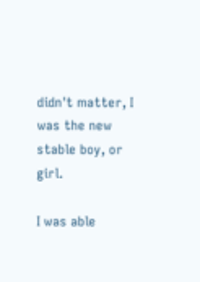didn't matter, I was the new stable boy, or girl.

I was able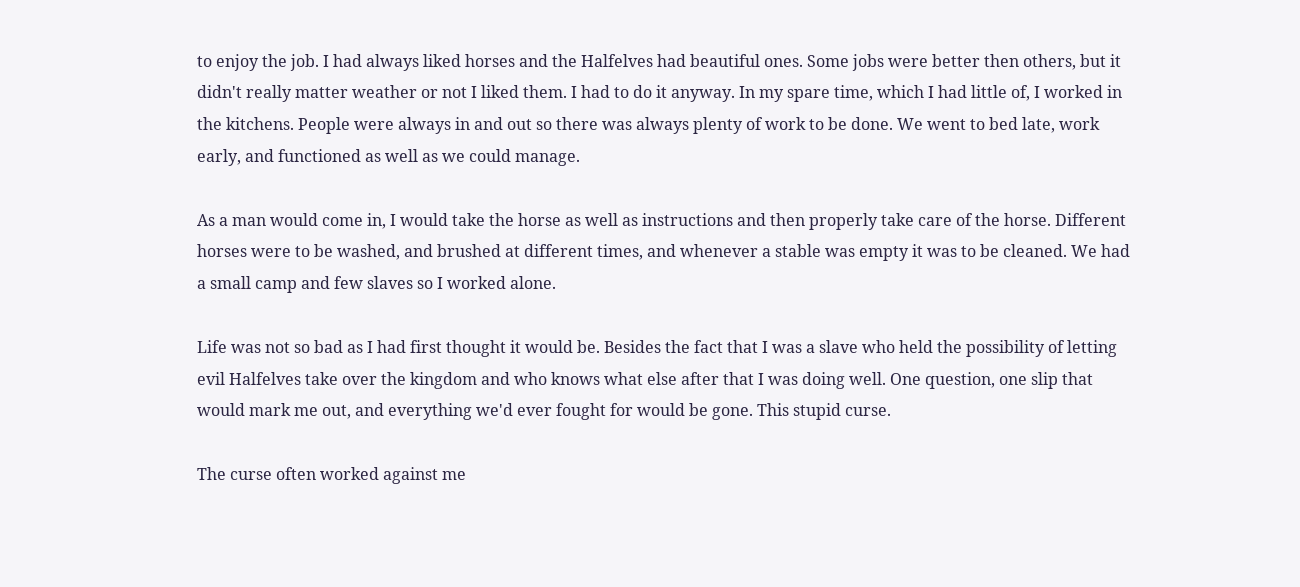to enjoy the job. I had always liked horses and the Halfelves had beautiful ones. Some jobs were better then others, but it didn't really matter weather or not I liked them. I had to do it anyway. In my spare time, which I had little of, I worked in the kitchens. People were always in and out so there was always plenty of work to be done. We went to bed late, work early, and functioned as well as we could manage.

As a man would come in, I would take the horse as well as instructions and then properly take care of the horse. Different horses were to be washed, and brushed at different times, and whenever a stable was empty it was to be cleaned. We had a small camp and few slaves so I worked alone.

Life was not so bad as I had first thought it would be. Besides the fact that I was a slave who held the possibility of letting evil Halfelves take over the kingdom and who knows what else after that I was doing well. One question, one slip that would mark me out, and everything we'd ever fought for would be gone. This stupid curse.

The curse often worked against me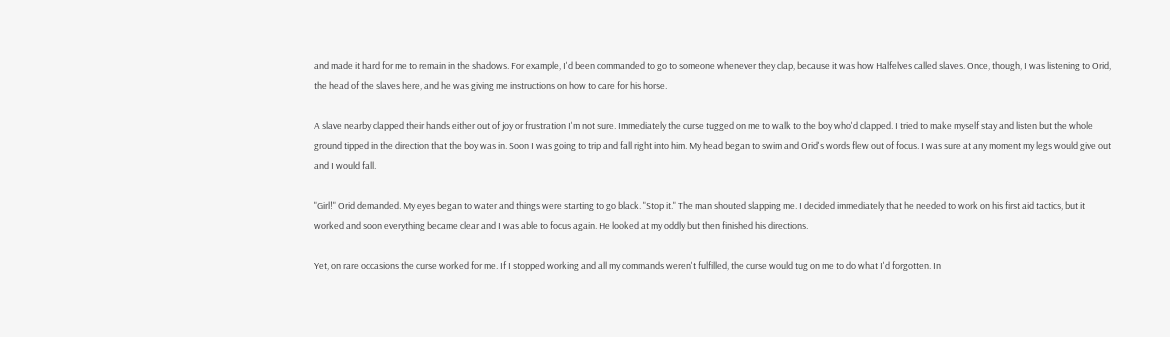and made it hard for me to remain in the shadows. For example, I'd been commanded to go to someone whenever they clap, because it was how Halfelves called slaves. Once, though, I was listening to Orid, the head of the slaves here, and he was giving me instructions on how to care for his horse.

A slave nearby clapped their hands either out of joy or frustration I'm not sure. Immediately the curse tugged on me to walk to the boy who'd clapped. I tried to make myself stay and listen but the whole ground tipped in the direction that the boy was in. Soon I was going to trip and fall right into him. My head began to swim and Orid's words flew out of focus. I was sure at any moment my legs would give out and I would fall.

"Girl!" Orid demanded. My eyes began to water and things were starting to go black. "Stop it." The man shouted slapping me. I decided immediately that he needed to work on his first aid tactics, but it worked and soon everything became clear and I was able to focus again. He looked at my oddly but then finished his directions.

Yet, on rare occasions the curse worked for me. If I stopped working and all my commands weren't fulfilled, the curse would tug on me to do what I'd forgotten. In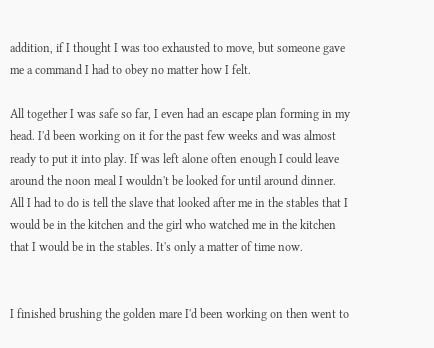addition, if I thought I was too exhausted to move, but someone gave me a command I had to obey no matter how I felt.

All together I was safe so far, I even had an escape plan forming in my head. I'd been working on it for the past few weeks and was almost ready to put it into play. If was left alone often enough I could leave around the noon meal I wouldn't be looked for until around dinner. All I had to do is tell the slave that looked after me in the stables that I would be in the kitchen and the girl who watched me in the kitchen that I would be in the stables. It's only a matter of time now.


I finished brushing the golden mare I'd been working on then went to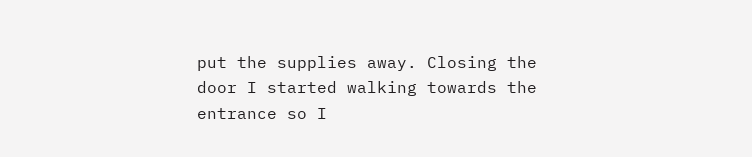put the supplies away. Closing the door I started walking towards the entrance so I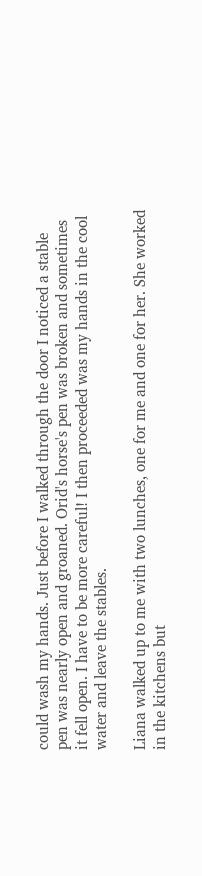could wash my hands. Just before I walked through the door I noticed a stable pen was nearly open and groaned. Orid's horse's pen was broken and sometimes it fell open. I have to be more careful! I then proceeded was my hands in the cool water and leave the stables.

Liana walked up to me with two lunches, one for me and one for her. She worked in the kitchens but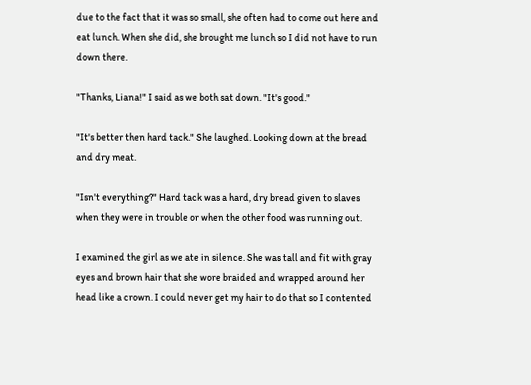due to the fact that it was so small, she often had to come out here and eat lunch. When she did, she brought me lunch so I did not have to run down there.

"Thanks, Liana!" I said as we both sat down. "It's good."

"It's better then hard tack." She laughed. Looking down at the bread and dry meat.

"Isn't everything?" Hard tack was a hard, dry bread given to slaves when they were in trouble or when the other food was running out.

I examined the girl as we ate in silence. She was tall and fit with gray eyes and brown hair that she wore braided and wrapped around her head like a crown. I could never get my hair to do that so I contented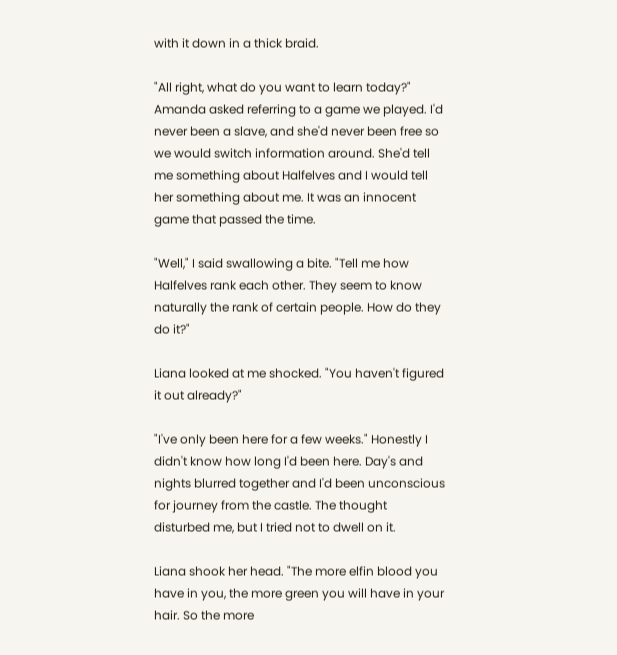with it down in a thick braid.

"All right, what do you want to learn today?" Amanda asked referring to a game we played. I'd never been a slave, and she'd never been free so we would switch information around. She'd tell me something about Halfelves and I would tell her something about me. It was an innocent game that passed the time.

"Well," I said swallowing a bite. "Tell me how Halfelves rank each other. They seem to know naturally the rank of certain people. How do they do it?"

Liana looked at me shocked. "You haven't figured it out already?"

"I've only been here for a few weeks." Honestly I didn't know how long I'd been here. Day's and nights blurred together and I'd been unconscious for journey from the castle. The thought disturbed me, but I tried not to dwell on it.

Liana shook her head. "The more elfin blood you have in you, the more green you will have in your hair. So the more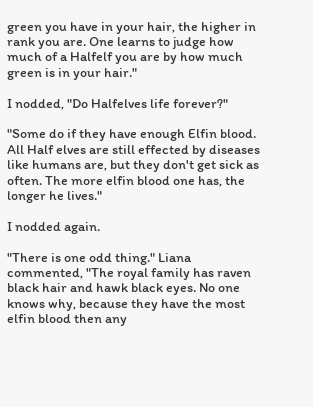green you have in your hair, the higher in rank you are. One learns to judge how much of a Halfelf you are by how much green is in your hair."

I nodded, "Do Halfelves life forever?"

"Some do if they have enough Elfin blood. All Half elves are still effected by diseases like humans are, but they don't get sick as often. The more elfin blood one has, the longer he lives."

I nodded again.

"There is one odd thing." Liana commented, "The royal family has raven black hair and hawk black eyes. No one knows why, because they have the most elfin blood then any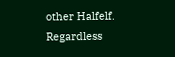other Halfelf. Regardless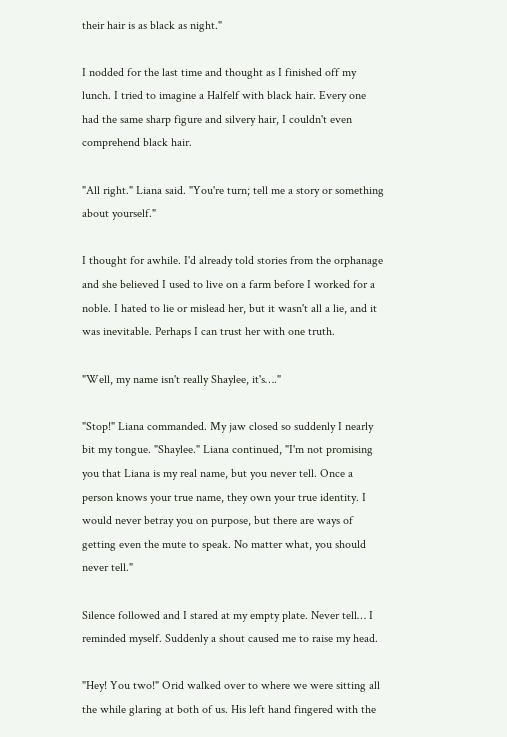their hair is as black as night."

I nodded for the last time and thought as I finished off my lunch. I tried to imagine a Halfelf with black hair. Every one had the same sharp figure and silvery hair, I couldn't even comprehend black hair.

"All right." Liana said. "You're turn; tell me a story or something about yourself."

I thought for awhile. I'd already told stories from the orphanage and she believed I used to live on a farm before I worked for a noble. I hated to lie or mislead her, but it wasn't all a lie, and it was inevitable. Perhaps I can trust her with one truth.

"Well, my name isn't really Shaylee, it's…."

"Stop!" Liana commanded. My jaw closed so suddenly I nearly bit my tongue. "Shaylee." Liana continued, "I'm not promising you that Liana is my real name, but you never tell. Once a person knows your true name, they own your true identity. I would never betray you on purpose, but there are ways of getting even the mute to speak. No matter what, you should never tell."

Silence followed and I stared at my empty plate. Never tell… I reminded myself. Suddenly a shout caused me to raise my head.

"Hey! You two!" Orid walked over to where we were sitting all the while glaring at both of us. His left hand fingered with the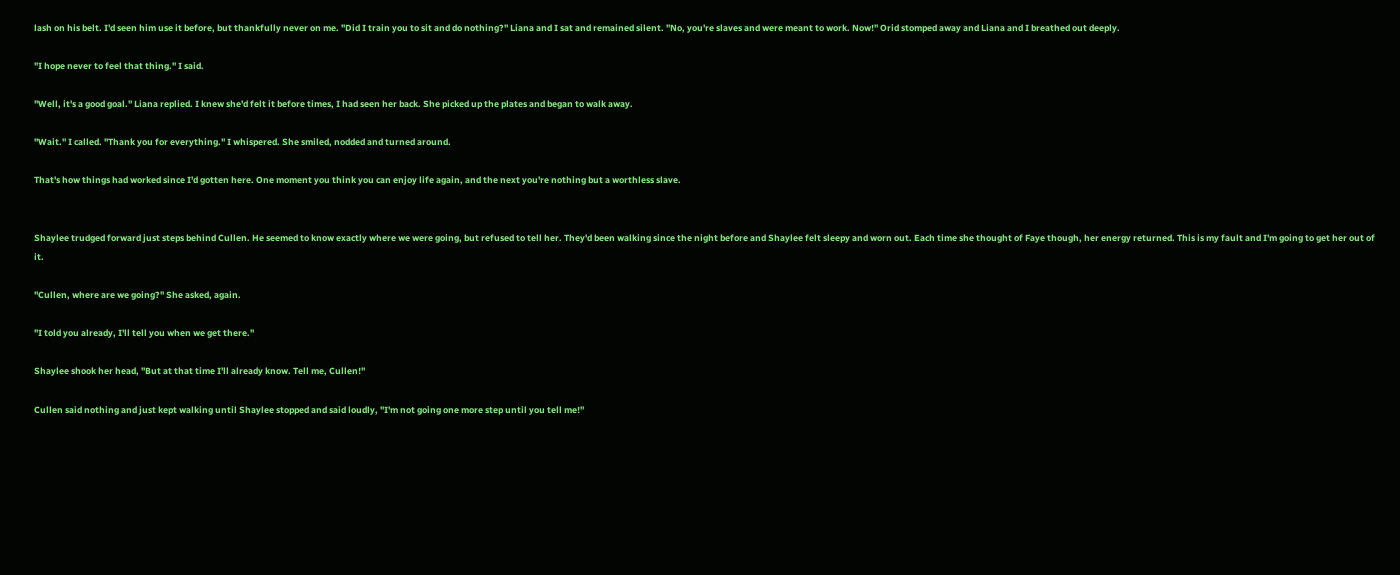lash on his belt. I'd seen him use it before, but thankfully never on me. "Did I train you to sit and do nothing?" Liana and I sat and remained silent. "No, you're slaves and were meant to work. Now!" Orid stomped away and Liana and I breathed out deeply.

"I hope never to feel that thing." I said.

"Well, it's a good goal." Liana replied. I knew she'd felt it before times, I had seen her back. She picked up the plates and began to walk away.

"Wait." I called. "Thank you for everything." I whispered. She smiled, nodded and turned around.

That's how things had worked since I'd gotten here. One moment you think you can enjoy life again, and the next you're nothing but a worthless slave.


Shaylee trudged forward just steps behind Cullen. He seemed to know exactly where we were going, but refused to tell her. They'd been walking since the night before and Shaylee felt sleepy and worn out. Each time she thought of Faye though, her energy returned. This is my fault and I'm going to get her out of it.

"Cullen, where are we going?" She asked, again.

"I told you already, I'll tell you when we get there."

Shaylee shook her head, "But at that time I'll already know. Tell me, Cullen!"

Cullen said nothing and just kept walking until Shaylee stopped and said loudly, "I'm not going one more step until you tell me!"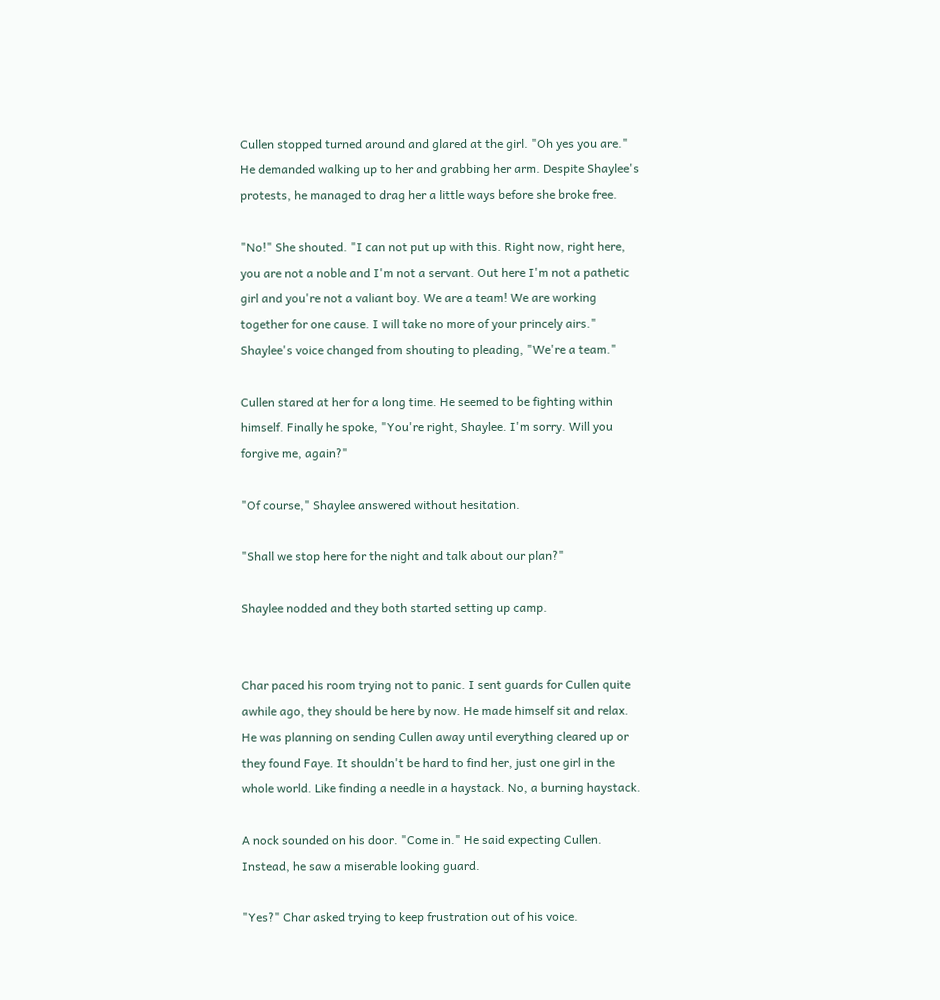Cullen stopped turned around and glared at the girl. "Oh yes you are." He demanded walking up to her and grabbing her arm. Despite Shaylee's protests, he managed to drag her a little ways before she broke free.

"No!" She shouted. "I can not put up with this. Right now, right here, you are not a noble and I'm not a servant. Out here I'm not a pathetic girl and you're not a valiant boy. We are a team! We are working together for one cause. I will take no more of your princely airs." Shaylee's voice changed from shouting to pleading, "We're a team."

Cullen stared at her for a long time. He seemed to be fighting within himself. Finally he spoke, "You're right, Shaylee. I'm sorry. Will you forgive me, again?"

"Of course," Shaylee answered without hesitation.

"Shall we stop here for the night and talk about our plan?"

Shaylee nodded and they both started setting up camp.


Char paced his room trying not to panic. I sent guards for Cullen quite awhile ago, they should be here by now. He made himself sit and relax. He was planning on sending Cullen away until everything cleared up or they found Faye. It shouldn't be hard to find her, just one girl in the whole world. Like finding a needle in a haystack. No, a burning haystack.

A nock sounded on his door. "Come in." He said expecting Cullen. Instead, he saw a miserable looking guard.

"Yes?" Char asked trying to keep frustration out of his voice.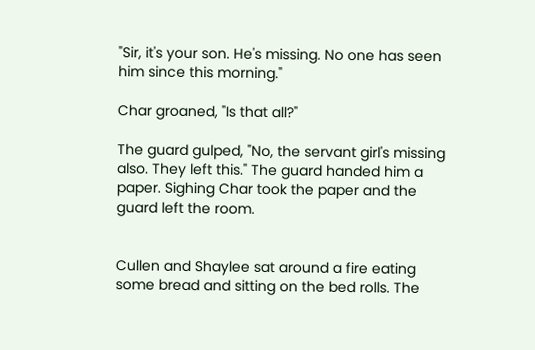"Sir, it's your son. He's missing. No one has seen him since this morning."

Char groaned, "Is that all?"

The guard gulped, "No, the servant girl's missing also. They left this." The guard handed him a paper. Sighing Char took the paper and the guard left the room.


Cullen and Shaylee sat around a fire eating some bread and sitting on the bed rolls. The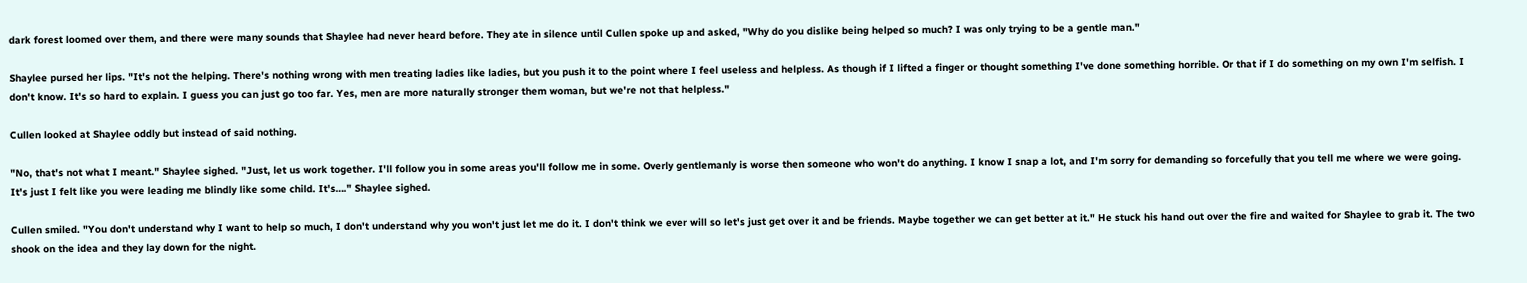dark forest loomed over them, and there were many sounds that Shaylee had never heard before. They ate in silence until Cullen spoke up and asked, "Why do you dislike being helped so much? I was only trying to be a gentle man."

Shaylee pursed her lips. "It's not the helping. There's nothing wrong with men treating ladies like ladies, but you push it to the point where I feel useless and helpless. As though if I lifted a finger or thought something I've done something horrible. Or that if I do something on my own I'm selfish. I don't know. It's so hard to explain. I guess you can just go too far. Yes, men are more naturally stronger them woman, but we're not that helpless."

Cullen looked at Shaylee oddly but instead of said nothing.

"No, that's not what I meant." Shaylee sighed. "Just, let us work together. I'll follow you in some areas you'll follow me in some. Overly gentlemanly is worse then someone who won't do anything. I know I snap a lot, and I'm sorry for demanding so forcefully that you tell me where we were going. It's just I felt like you were leading me blindly like some child. It's…." Shaylee sighed.

Cullen smiled. "You don't understand why I want to help so much, I don't understand why you won't just let me do it. I don't think we ever will so let's just get over it and be friends. Maybe together we can get better at it." He stuck his hand out over the fire and waited for Shaylee to grab it. The two shook on the idea and they lay down for the night.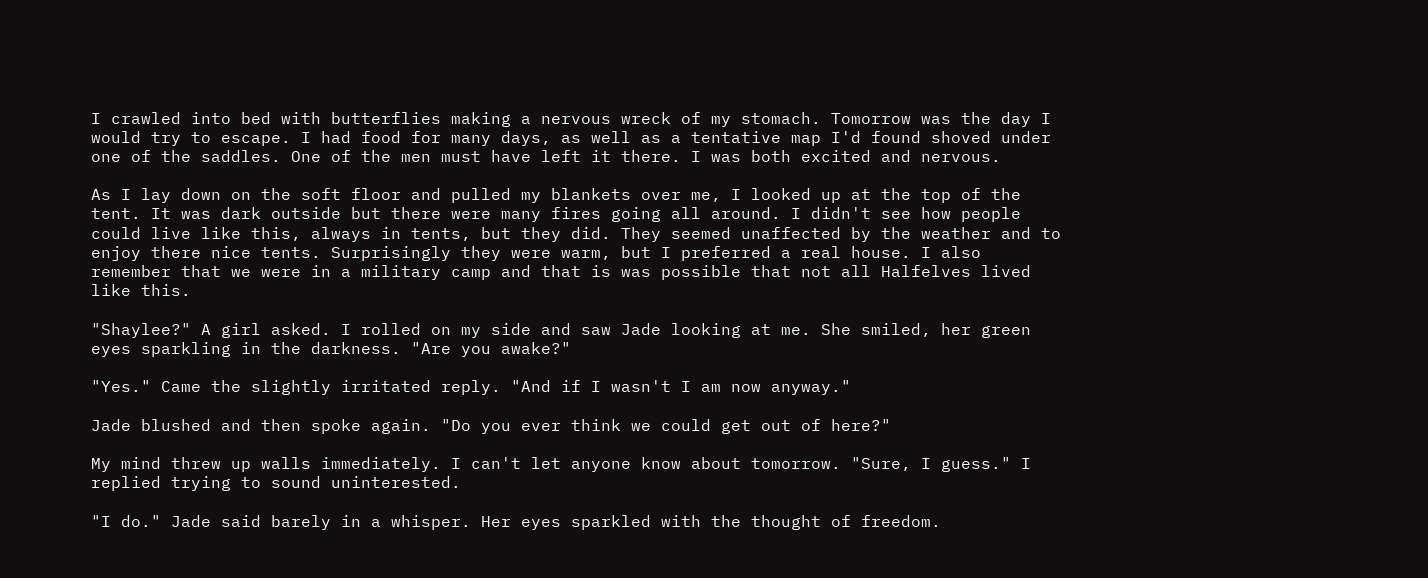I crawled into bed with butterflies making a nervous wreck of my stomach. Tomorrow was the day I would try to escape. I had food for many days, as well as a tentative map I'd found shoved under one of the saddles. One of the men must have left it there. I was both excited and nervous.

As I lay down on the soft floor and pulled my blankets over me, I looked up at the top of the tent. It was dark outside but there were many fires going all around. I didn't see how people could live like this, always in tents, but they did. They seemed unaffected by the weather and to enjoy there nice tents. Surprisingly they were warm, but I preferred a real house. I also remember that we were in a military camp and that is was possible that not all Halfelves lived like this.

"Shaylee?" A girl asked. I rolled on my side and saw Jade looking at me. She smiled, her green eyes sparkling in the darkness. "Are you awake?"

"Yes." Came the slightly irritated reply. "And if I wasn't I am now anyway."

Jade blushed and then spoke again. "Do you ever think we could get out of here?"

My mind threw up walls immediately. I can't let anyone know about tomorrow. "Sure, I guess." I replied trying to sound uninterested.

"I do." Jade said barely in a whisper. Her eyes sparkled with the thought of freedom.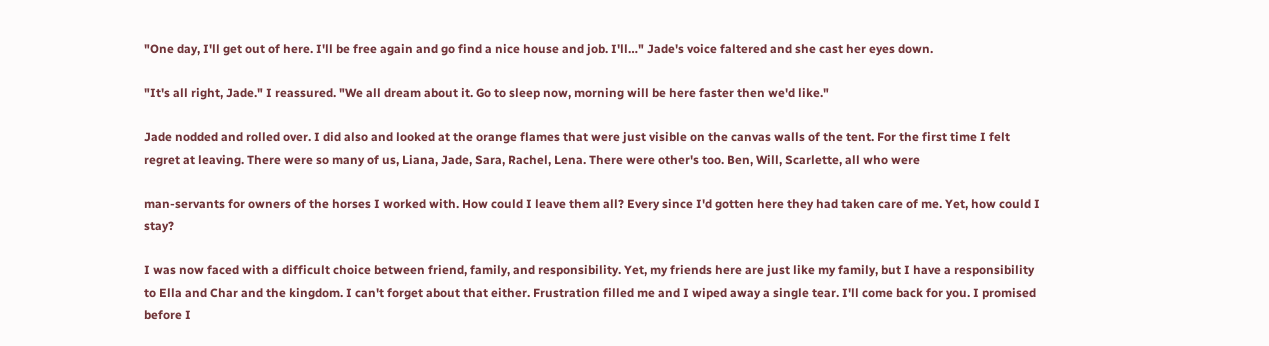"One day, I'll get out of here. I'll be free again and go find a nice house and job. I'll…" Jade's voice faltered and she cast her eyes down.

"It's all right, Jade." I reassured. "We all dream about it. Go to sleep now, morning will be here faster then we'd like."

Jade nodded and rolled over. I did also and looked at the orange flames that were just visible on the canvas walls of the tent. For the first time I felt regret at leaving. There were so many of us, Liana, Jade, Sara, Rachel, Lena. There were other's too. Ben, Will, Scarlette, all who were

man-servants for owners of the horses I worked with. How could I leave them all? Every since I'd gotten here they had taken care of me. Yet, how could I stay?

I was now faced with a difficult choice between friend, family, and responsibility. Yet, my friends here are just like my family, but I have a responsibility to Ella and Char and the kingdom. I can't forget about that either. Frustration filled me and I wiped away a single tear. I'll come back for you. I promised before I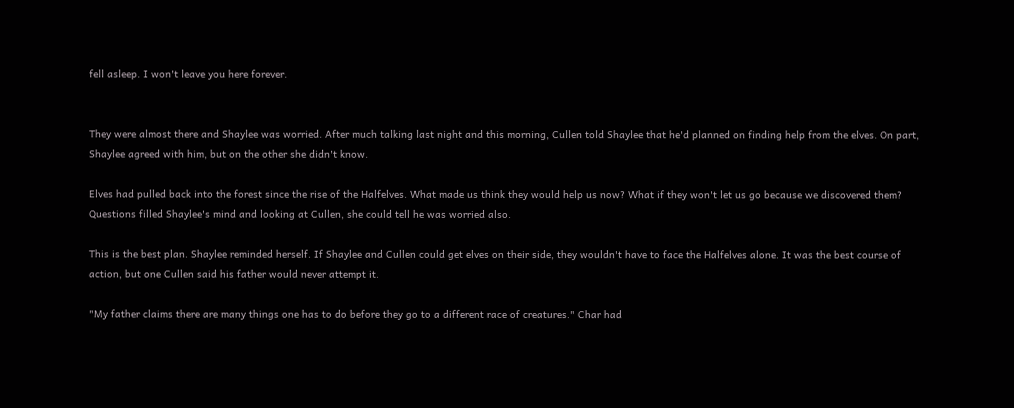fell asleep. I won't leave you here forever.


They were almost there and Shaylee was worried. After much talking last night and this morning, Cullen told Shaylee that he'd planned on finding help from the elves. On part, Shaylee agreed with him, but on the other she didn't know.

Elves had pulled back into the forest since the rise of the Halfelves. What made us think they would help us now? What if they won't let us go because we discovered them? Questions filled Shaylee's mind and looking at Cullen, she could tell he was worried also.

This is the best plan. Shaylee reminded herself. If Shaylee and Cullen could get elves on their side, they wouldn't have to face the Halfelves alone. It was the best course of action, but one Cullen said his father would never attempt it.

"My father claims there are many things one has to do before they go to a different race of creatures." Char had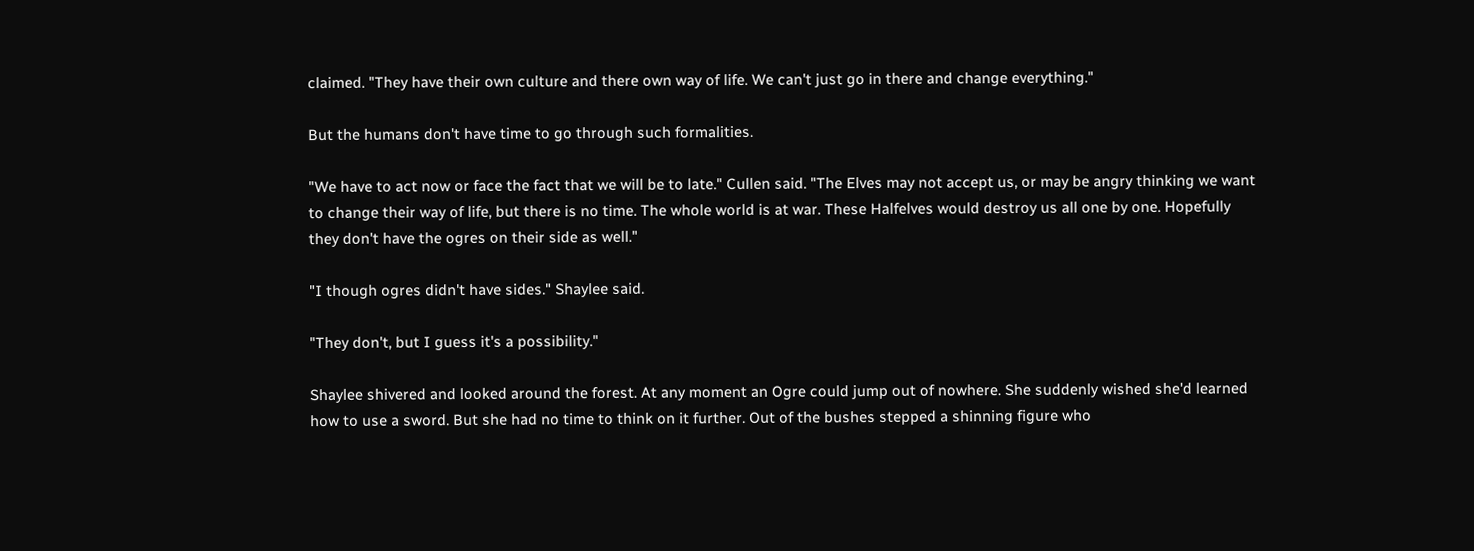claimed. "They have their own culture and there own way of life. We can't just go in there and change everything."

But the humans don't have time to go through such formalities.

"We have to act now or face the fact that we will be to late." Cullen said. "The Elves may not accept us, or may be angry thinking we want to change their way of life, but there is no time. The whole world is at war. These Halfelves would destroy us all one by one. Hopefully they don't have the ogres on their side as well."

"I though ogres didn't have sides." Shaylee said.

"They don't, but I guess it's a possibility."

Shaylee shivered and looked around the forest. At any moment an Ogre could jump out of nowhere. She suddenly wished she'd learned how to use a sword. But she had no time to think on it further. Out of the bushes stepped a shinning figure who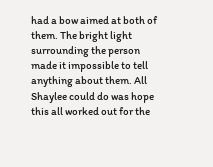had a bow aimed at both of them. The bright light surrounding the person made it impossible to tell anything about them. All Shaylee could do was hope this all worked out for the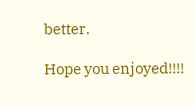better.

Hope you enjoyed!!!!